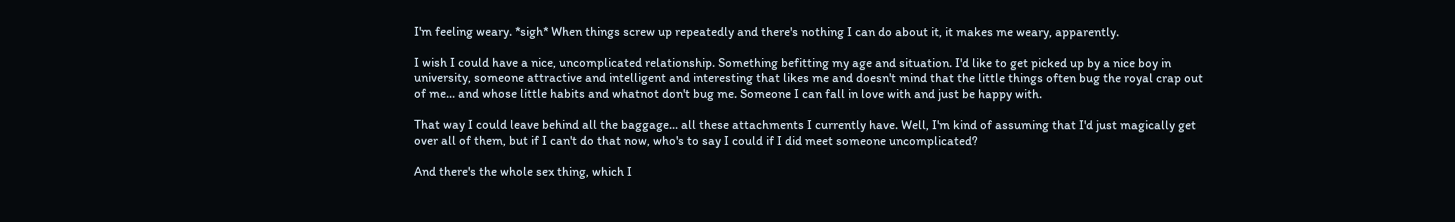I'm feeling weary. *sigh* When things screw up repeatedly and there's nothing I can do about it, it makes me weary, apparently.

I wish I could have a nice, uncomplicated relationship. Something befitting my age and situation. I'd like to get picked up by a nice boy in university, someone attractive and intelligent and interesting that likes me and doesn't mind that the little things often bug the royal crap out of me... and whose little habits and whatnot don't bug me. Someone I can fall in love with and just be happy with.

That way I could leave behind all the baggage... all these attachments I currently have. Well, I'm kind of assuming that I'd just magically get over all of them, but if I can't do that now, who's to say I could if I did meet someone uncomplicated?

And there's the whole sex thing, which I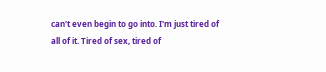can't even begin to go into. I'm just tired of all of it. Tired of sex, tired of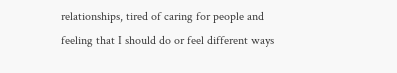relationships, tired of caring for people and feeling that I should do or feel different ways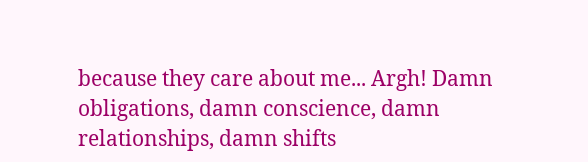because they care about me... Argh! Damn obligations, damn conscience, damn relationships, damn shifts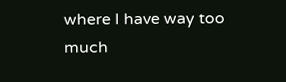where I have way too much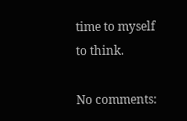time to myself to think.

No comments: